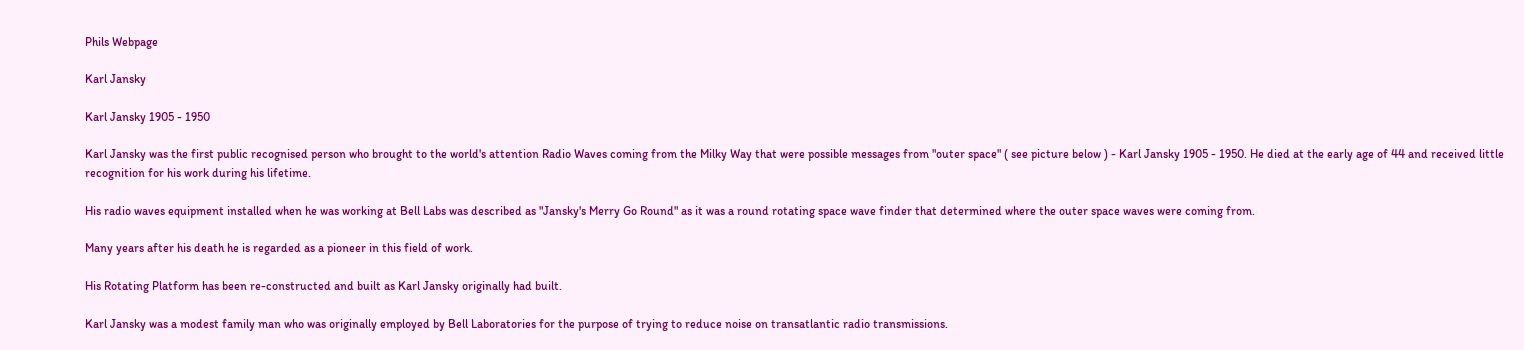Phils Webpage

Karl Jansky

Karl Jansky 1905 - 1950

Karl Jansky was the first public recognised person who brought to the world's attention Radio Waves coming from the Milky Way that were possible messages from "outer space" ( see picture below ) - Karl Jansky 1905 - 1950. He died at the early age of 44 and received little recognition for his work during his lifetime.

His radio waves equipment installed when he was working at Bell Labs was described as "Jansky's Merry Go Round" as it was a round rotating space wave finder that determined where the outer space waves were coming from.

Many years after his death he is regarded as a pioneer in this field of work.

His Rotating Platform has been re-constructed and built as Karl Jansky originally had built.

Karl Jansky was a modest family man who was originally employed by Bell Laboratories for the purpose of trying to reduce noise on transatlantic radio transmissions.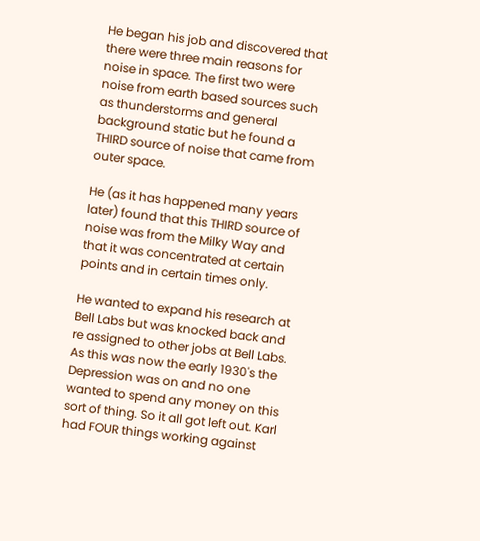He began his job and discovered that there were three main reasons for noise in space. The first two were noise from earth based sources such as thunderstorms and general background static but he found a THIRD source of noise that came from outer space.

He (as it has happened many years later) found that this THIRD source of noise was from the Milky Way and that it was concentrated at certain points and in certain times only.

He wanted to expand his research at Bell Labs but was knocked back and re assigned to other jobs at Bell Labs. As this was now the early 1930's the Depression was on and no one wanted to spend any money on this sort of thing. So it all got left out. Karl had FOUR things working against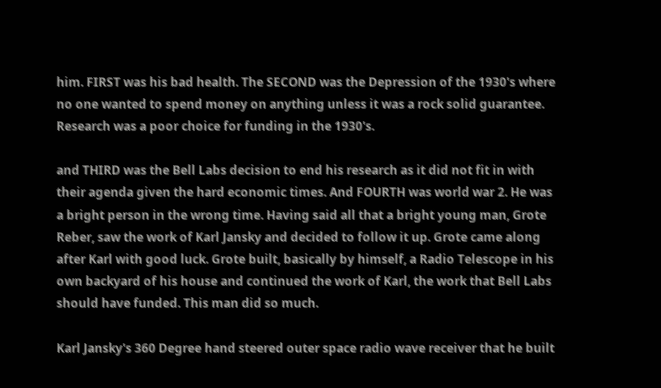him. FIRST was his bad health. The SECOND was the Depression of the 1930's where no one wanted to spend money on anything unless it was a rock solid guarantee. Research was a poor choice for funding in the 1930's.

and THIRD was the Bell Labs decision to end his research as it did not fit in with their agenda given the hard economic times. And FOURTH was world war 2. He was a bright person in the wrong time. Having said all that a bright young man, Grote Reber, saw the work of Karl Jansky and decided to follow it up. Grote came along after Karl with good luck. Grote built, basically by himself, a Radio Telescope in his own backyard of his house and continued the work of Karl, the work that Bell Labs should have funded. This man did so much.

Karl Jansky's 360 Degree hand steered outer space radio wave receiver that he built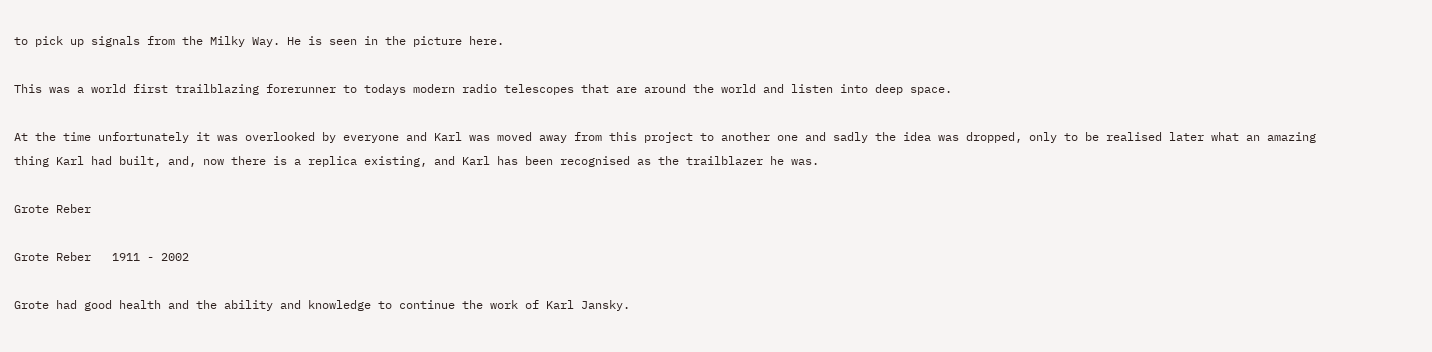to pick up signals from the Milky Way. He is seen in the picture here.

This was a world first trailblazing forerunner to todays modern radio telescopes that are around the world and listen into deep space.

At the time unfortunately it was overlooked by everyone and Karl was moved away from this project to another one and sadly the idea was dropped, only to be realised later what an amazing thing Karl had built, and, now there is a replica existing, and Karl has been recognised as the trailblazer he was.

Grote Reber

Grote Reber   1911 - 2002

Grote had good health and the ability and knowledge to continue the work of Karl Jansky.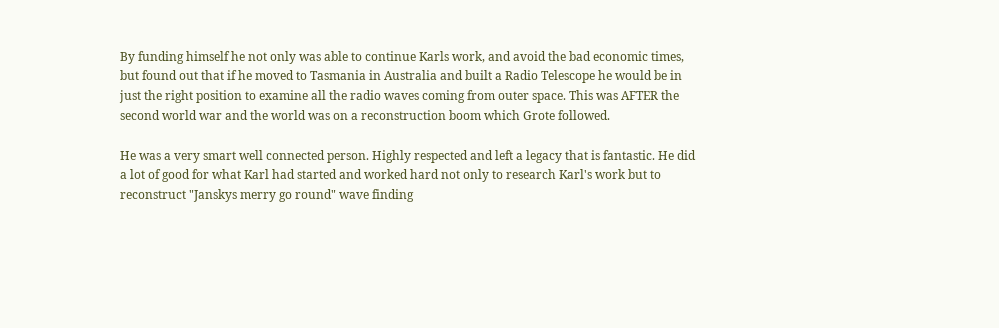By funding himself he not only was able to continue Karls work, and avoid the bad economic times, but found out that if he moved to Tasmania in Australia and built a Radio Telescope he would be in just the right position to examine all the radio waves coming from outer space. This was AFTER the second world war and the world was on a reconstruction boom which Grote followed.

He was a very smart well connected person. Highly respected and left a legacy that is fantastic. He did a lot of good for what Karl had started and worked hard not only to research Karl's work but to reconstruct "Janskys merry go round" wave finding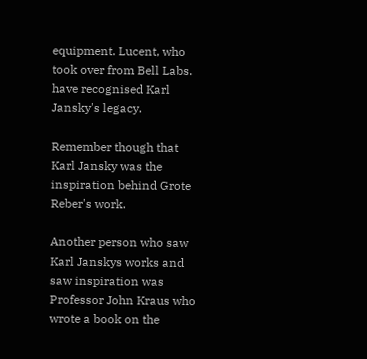equipment. Lucent, who took over from Bell Labs. have recognised Karl Jansky's legacy.

Remember though that Karl Jansky was the inspiration behind Grote Reber's work.

Another person who saw Karl Janskys works and saw inspiration was Professor John Kraus who wrote a book on the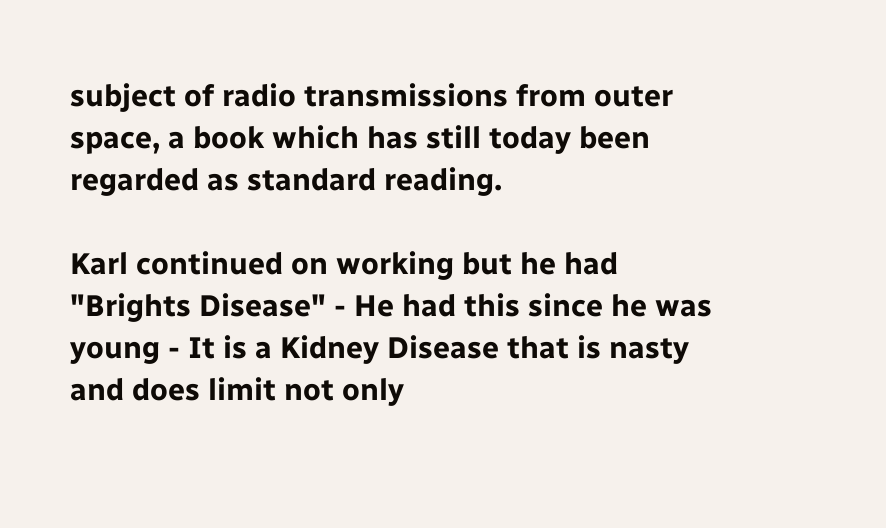subject of radio transmissions from outer space, a book which has still today been regarded as standard reading.

Karl continued on working but he had "Brights Disease" - He had this since he was young - It is a Kidney Disease that is nasty and does limit not only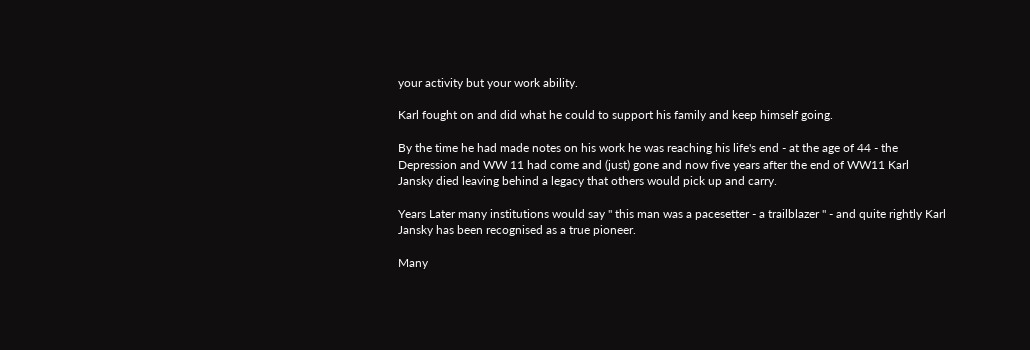your activity but your work ability.

Karl fought on and did what he could to support his family and keep himself going.

By the time he had made notes on his work he was reaching his life's end - at the age of 44 - the Depression and WW 11 had come and (just) gone and now five years after the end of WW11 Karl Jansky died leaving behind a legacy that others would pick up and carry.

Years Later many institutions would say " this man was a pacesetter - a trailblazer " - and quite rightly Karl Jansky has been recognised as a true pioneer.

Many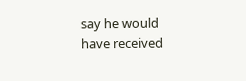say he would have received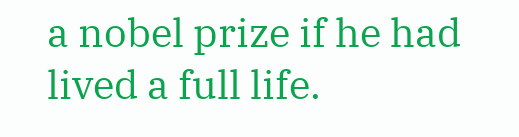a nobel prize if he had lived a full life.